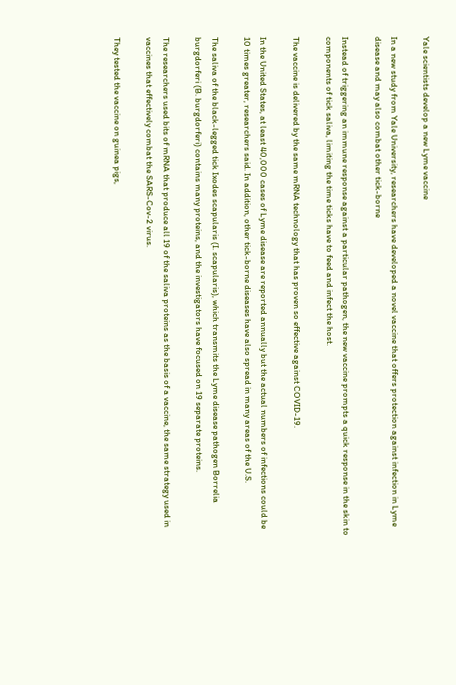Yale scientists develop a new Lyme vaccine

In a new study from Yale University, researchers have developed a novel vaccine that offers protection against infection in Lyme disease and may also combat other tick-borne

Instead of triggering an immune response against a particular pathogen, the new vaccine prompts a quick response in the skin to components of tick saliva, limiting the time ticks have to feed and infect the host.

The vaccine is delivered by the same mRNA technology that has proven so effective against COVID-19.

In the United States, at least 40,000 cases of Lyme disease are reported annually but the actual numbers of infections could be 10 times greater, researchers said. In addition, other tick-borne diseases have also spread in many areas of the U.S.

The saliva of the black-legged tick Ixodes scapularis (I. scapularis), which transmits the Lyme disease pathogen Borrelia burgdorferi (B. burgdorferi) contains many proteins, and the investigators have focused on 19 separate proteins.

The researchers used bits of mRNA that produce all 19 of the saliva proteins as the basis of a vaccine, the same strategy used in vaccines that effectively combat the SARS-Cov-2 virus.

They tested the vaccine on guinea pigs,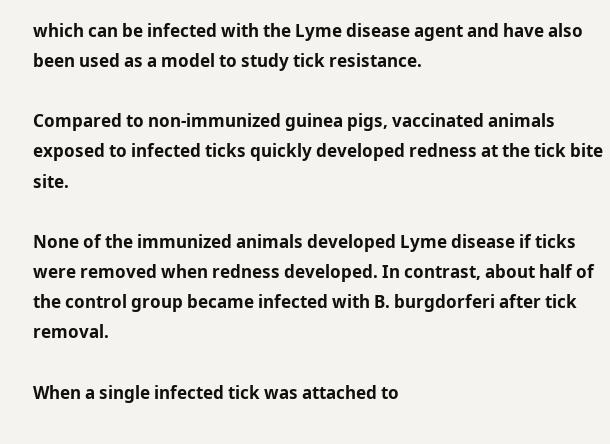which can be infected with the Lyme disease agent and have also been used as a model to study tick resistance.

Compared to non-immunized guinea pigs, vaccinated animals exposed to infected ticks quickly developed redness at the tick bite site.

None of the immunized animals developed Lyme disease if ticks were removed when redness developed. In contrast, about half of the control group became infected with B. burgdorferi after tick removal.

When a single infected tick was attached to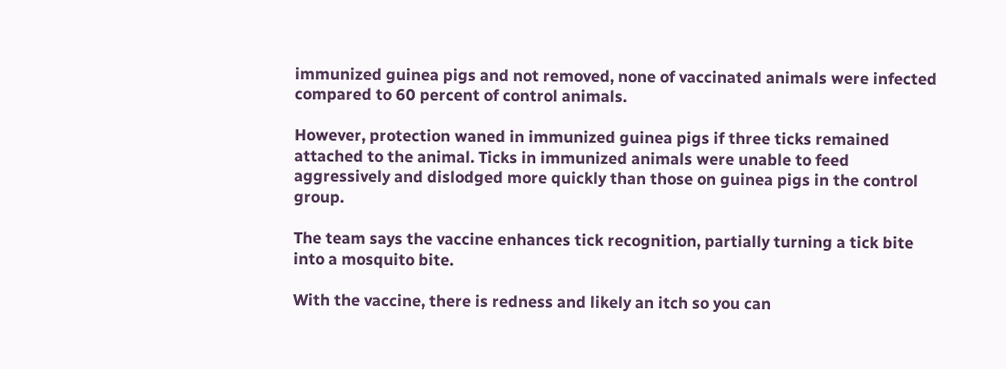immunized guinea pigs and not removed, none of vaccinated animals were infected compared to 60 percent of control animals.

However, protection waned in immunized guinea pigs if three ticks remained attached to the animal. Ticks in immunized animals were unable to feed aggressively and dislodged more quickly than those on guinea pigs in the control group.

The team says the vaccine enhances tick recognition, partially turning a tick bite into a mosquito bite.

With the vaccine, there is redness and likely an itch so you can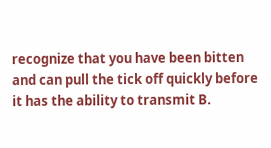recognize that you have been bitten and can pull the tick off quickly before it has the ability to transmit B.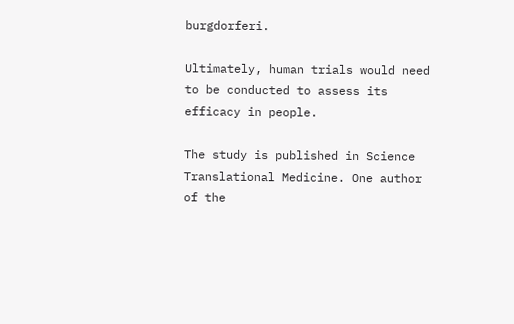burgdorferi.

Ultimately, human trials would need to be conducted to assess its efficacy in people.

The study is published in Science Translational Medicine. One author of the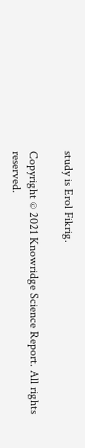study is Erol Fikrig.

Copyright © 2021 Knowridge Science Report. All rights reserved.